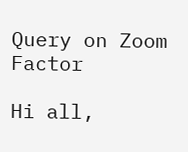Query on Zoom Factor

Hi all,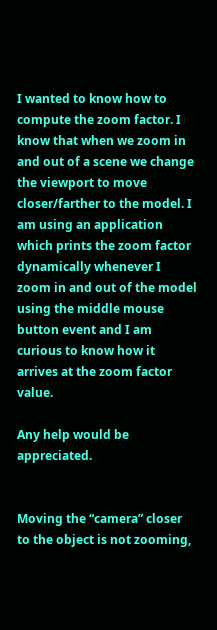I wanted to know how to compute the zoom factor. I know that when we zoom in and out of a scene we change the viewport to move closer/farther to the model. I am using an application which prints the zoom factor dynamically whenever I zoom in and out of the model using the middle mouse button event and I am curious to know how it arrives at the zoom factor value.

Any help would be appreciated.


Moving the “camera” closer to the object is not zooming,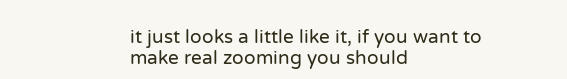it just looks a little like it, if you want to make real zooming you should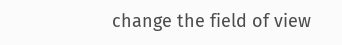change the field of view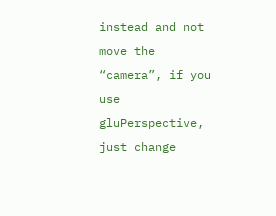instead and not move the “camera”, if you use gluPerspective, just change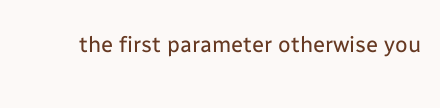the first parameter otherwise you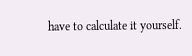have to calculate it yourself.